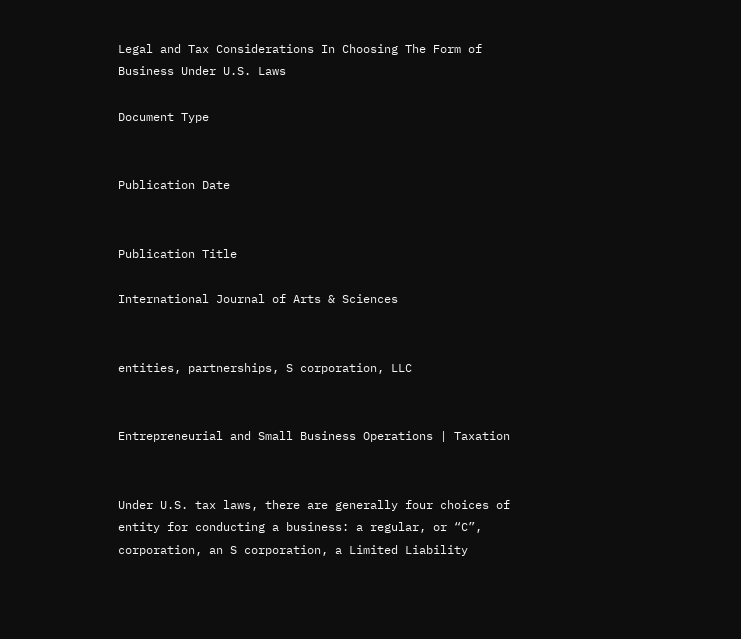Legal and Tax Considerations In Choosing The Form of Business Under U.S. Laws

Document Type


Publication Date


Publication Title

International Journal of Arts & Sciences


entities, partnerships, S corporation, LLC


Entrepreneurial and Small Business Operations | Taxation


Under U.S. tax laws, there are generally four choices of entity for conducting a business: a regular, or “C”, corporation, an S corporation, a Limited Liability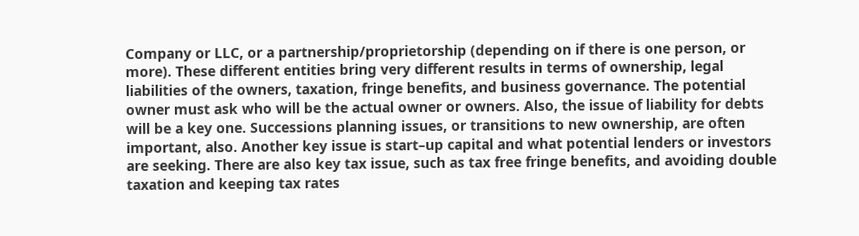Company or LLC, or a partnership/proprietorship (depending on if there is one person, or more). These different entities bring very different results in terms of ownership, legal liabilities of the owners, taxation, fringe benefits, and business governance. The potential owner must ask who will be the actual owner or owners. Also, the issue of liability for debts will be a key one. Successions planning issues, or transitions to new ownership, are often important, also. Another key issue is start–up capital and what potential lenders or investors are seeking. There are also key tax issue, such as tax free fringe benefits, and avoiding double taxation and keeping tax rates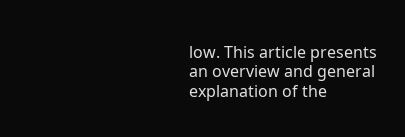low. This article presents an overview and general explanation of the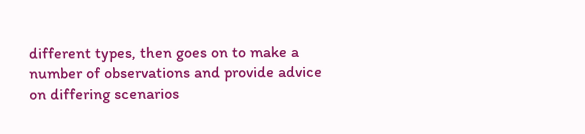different types, then goes on to make a number of observations and provide advice on differing scenarios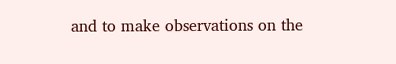and to make observations on the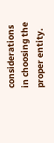considerations in choosing the proper entity.